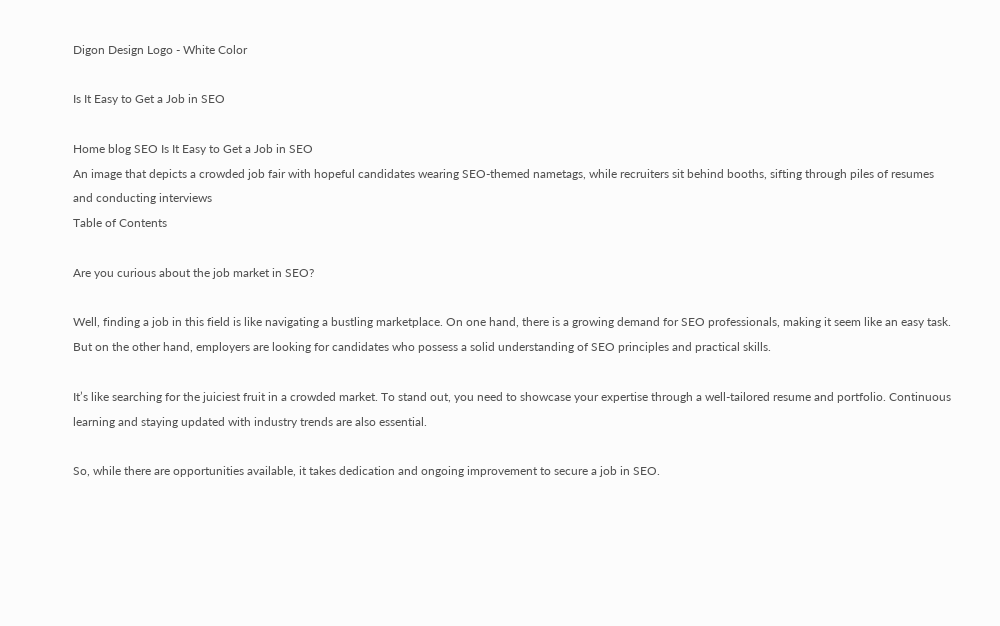Digon Design Logo - White Color

Is It Easy to Get a Job in SEO

Home blog SEO Is It Easy to Get a Job in SEO
An image that depicts a crowded job fair with hopeful candidates wearing SEO-themed nametags, while recruiters sit behind booths, sifting through piles of resumes and conducting interviews
Table of Contents

Are you curious about the job market in SEO?

Well, finding a job in this field is like navigating a bustling marketplace. On one hand, there is a growing demand for SEO professionals, making it seem like an easy task. But on the other hand, employers are looking for candidates who possess a solid understanding of SEO principles and practical skills.

It’s like searching for the juiciest fruit in a crowded market. To stand out, you need to showcase your expertise through a well-tailored resume and portfolio. Continuous learning and staying updated with industry trends are also essential.

So, while there are opportunities available, it takes dedication and ongoing improvement to secure a job in SEO.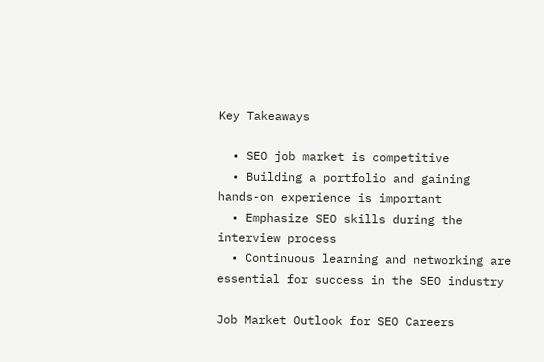Key Takeaways

  • SEO job market is competitive
  • Building a portfolio and gaining hands-on experience is important
  • Emphasize SEO skills during the interview process
  • Continuous learning and networking are essential for success in the SEO industry

Job Market Outlook for SEO Careers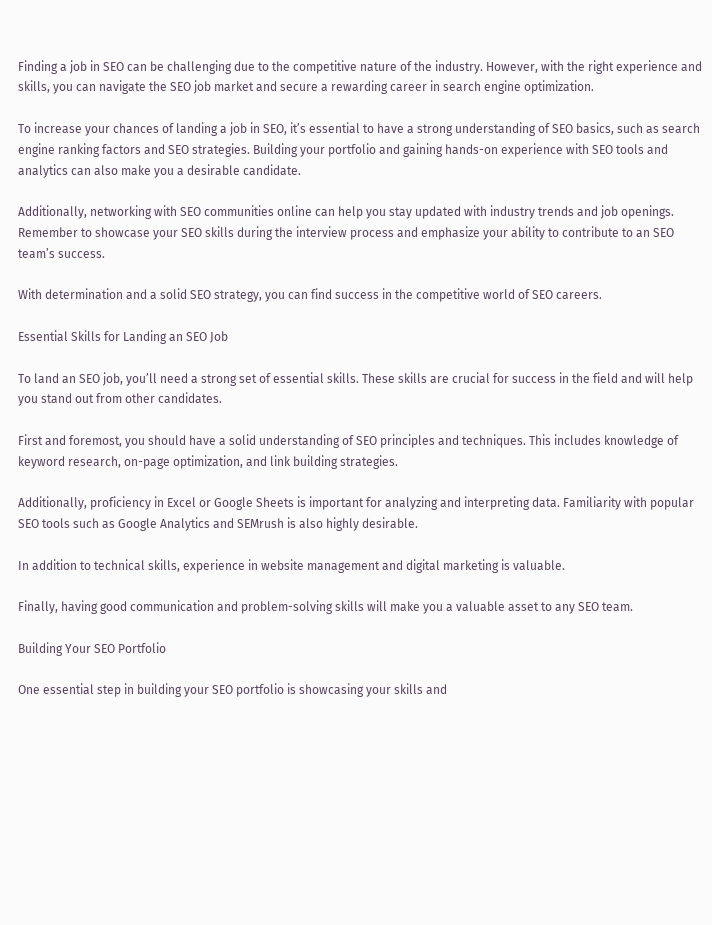Finding a job in SEO can be challenging due to the competitive nature of the industry. However, with the right experience and skills, you can navigate the SEO job market and secure a rewarding career in search engine optimization.

To increase your chances of landing a job in SEO, it’s essential to have a strong understanding of SEO basics, such as search engine ranking factors and SEO strategies. Building your portfolio and gaining hands-on experience with SEO tools and analytics can also make you a desirable candidate.

Additionally, networking with SEO communities online can help you stay updated with industry trends and job openings. Remember to showcase your SEO skills during the interview process and emphasize your ability to contribute to an SEO team’s success.

With determination and a solid SEO strategy, you can find success in the competitive world of SEO careers.

Essential Skills for Landing an SEO Job

To land an SEO job, you’ll need a strong set of essential skills. These skills are crucial for success in the field and will help you stand out from other candidates.

First and foremost, you should have a solid understanding of SEO principles and techniques. This includes knowledge of keyword research, on-page optimization, and link building strategies.

Additionally, proficiency in Excel or Google Sheets is important for analyzing and interpreting data. Familiarity with popular SEO tools such as Google Analytics and SEMrush is also highly desirable.

In addition to technical skills, experience in website management and digital marketing is valuable.

Finally, having good communication and problem-solving skills will make you a valuable asset to any SEO team.

Building Your SEO Portfolio

One essential step in building your SEO portfolio is showcasing your skills and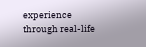experience through real-life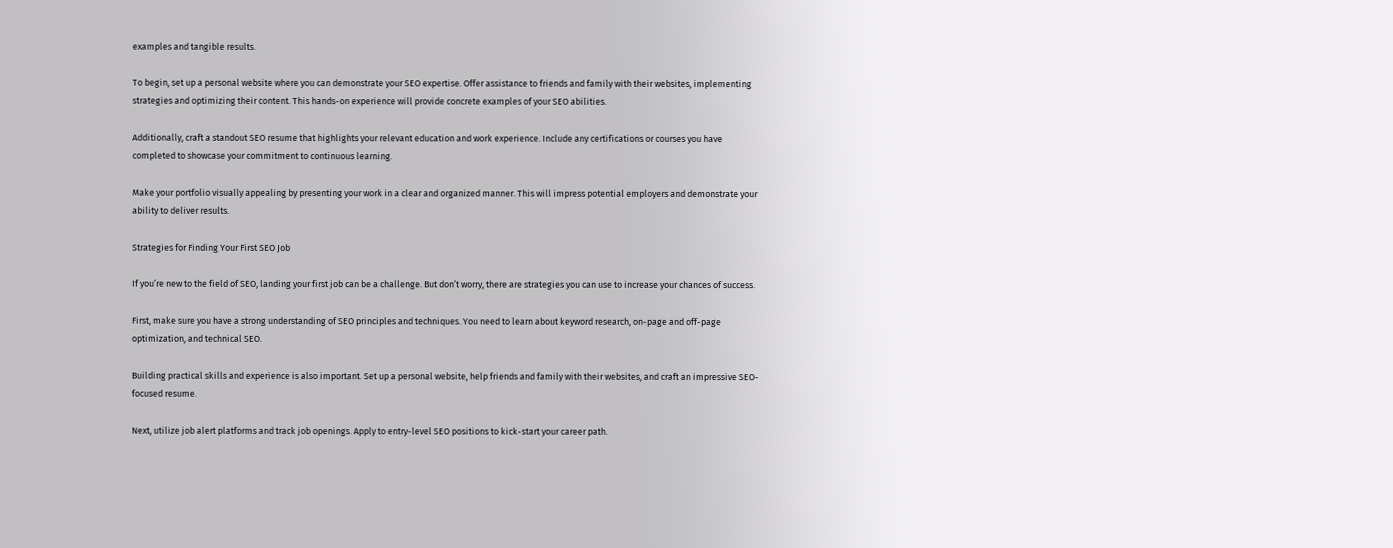examples and tangible results.

To begin, set up a personal website where you can demonstrate your SEO expertise. Offer assistance to friends and family with their websites, implementing strategies and optimizing their content. This hands-on experience will provide concrete examples of your SEO abilities.

Additionally, craft a standout SEO resume that highlights your relevant education and work experience. Include any certifications or courses you have completed to showcase your commitment to continuous learning.

Make your portfolio visually appealing by presenting your work in a clear and organized manner. This will impress potential employers and demonstrate your ability to deliver results.

Strategies for Finding Your First SEO Job

If you’re new to the field of SEO, landing your first job can be a challenge. But don’t worry, there are strategies you can use to increase your chances of success.

First, make sure you have a strong understanding of SEO principles and techniques. You need to learn about keyword research, on-page and off-page optimization, and technical SEO.

Building practical skills and experience is also important. Set up a personal website, help friends and family with their websites, and craft an impressive SEO-focused resume.

Next, utilize job alert platforms and track job openings. Apply to entry-level SEO positions to kick-start your career path.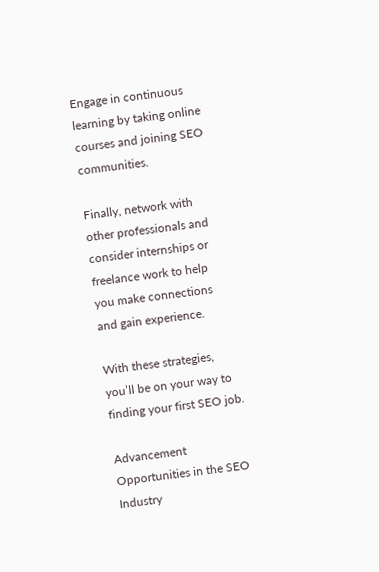Engage in continuous learning by taking online courses and joining SEO communities.

Finally, network with other professionals and consider internships or freelance work to help you make connections and gain experience.

With these strategies, you’ll be on your way to finding your first SEO job.

Advancement Opportunities in the SEO Industry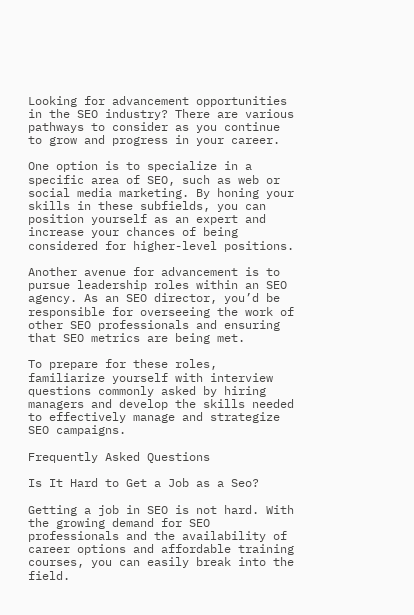Looking for advancement opportunities in the SEO industry? There are various pathways to consider as you continue to grow and progress in your career.

One option is to specialize in a specific area of SEO, such as web or social media marketing. By honing your skills in these subfields, you can position yourself as an expert and increase your chances of being considered for higher-level positions.

Another avenue for advancement is to pursue leadership roles within an SEO agency. As an SEO director, you’d be responsible for overseeing the work of other SEO professionals and ensuring that SEO metrics are being met.

To prepare for these roles, familiarize yourself with interview questions commonly asked by hiring managers and develop the skills needed to effectively manage and strategize SEO campaigns.

Frequently Asked Questions

Is It Hard to Get a Job as a Seo?

Getting a job in SEO is not hard. With the growing demand for SEO professionals and the availability of career options and affordable training courses, you can easily break into the field.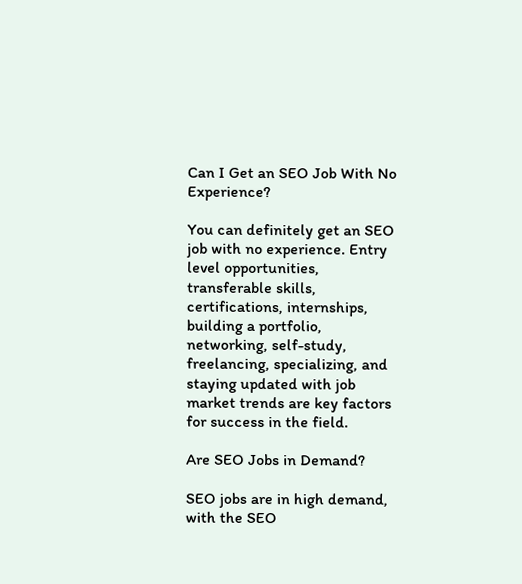Can I Get an SEO Job With No Experience?

You can definitely get an SEO job with no experience. Entry level opportunities, transferable skills, certifications, internships, building a portfolio, networking, self-study, freelancing, specializing, and staying updated with job market trends are key factors for success in the field.

Are SEO Jobs in Demand?

SEO jobs are in high demand, with the SEO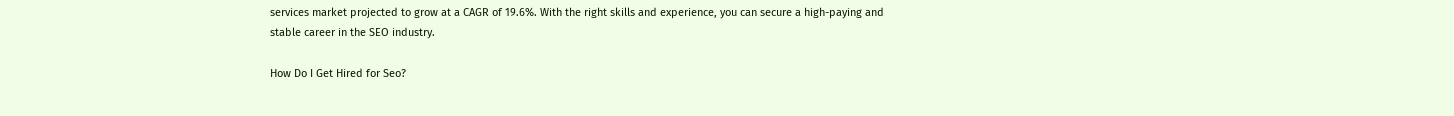services market projected to grow at a CAGR of 19.6%. With the right skills and experience, you can secure a high-paying and stable career in the SEO industry.

How Do I Get Hired for Seo?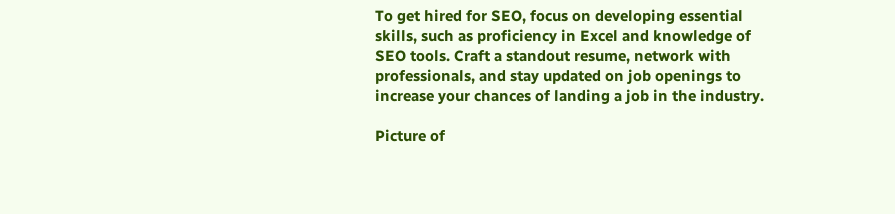To get hired for SEO, focus on developing essential skills, such as proficiency in Excel and knowledge of SEO tools. Craft a standout resume, network with professionals, and stay updated on job openings to increase your chances of landing a job in the industry.

Picture of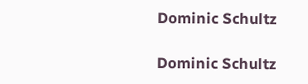Dominic Schultz

Dominic Schultz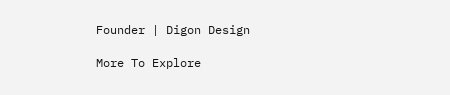Founder | Digon Design

More To Explore